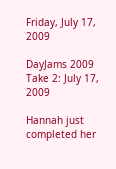Friday, July 17, 2009

DayJams 2009 Take 2: July 17, 2009

Hannah just completed her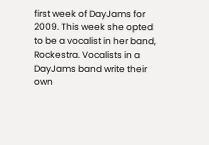first week of DayJams for 2009. This week she opted to be a vocalist in her band, Rockestra. Vocalists in a DayJams band write their own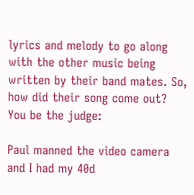lyrics and melody to go along with the other music being written by their band mates. So, how did their song come out? You be the judge:

Paul manned the video camera and I had my 40d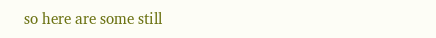so here are some still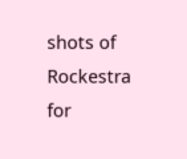shots of Rockestra for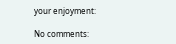your enjoyment:

No comments: